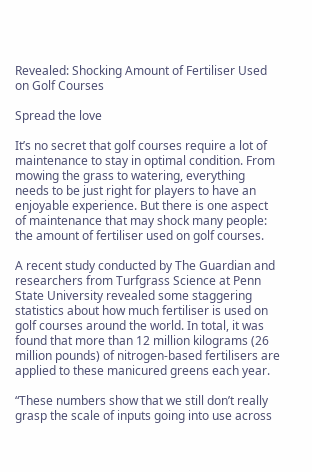Revealed: Shocking Amount of Fertiliser Used on Golf Courses

Spread the love

It’s no secret that golf courses require a lot of maintenance to stay in optimal condition. From mowing the grass to watering, everything needs to be just right for players to have an enjoyable experience. But there is one aspect of maintenance that may shock many people: the amount of fertiliser used on golf courses.

A recent study conducted by The Guardian and researchers from Turfgrass Science at Penn State University revealed some staggering statistics about how much fertiliser is used on golf courses around the world. In total, it was found that more than 12 million kilograms (26 million pounds) of nitrogen-based fertilisers are applied to these manicured greens each year.

“These numbers show that we still don’t really grasp the scale of inputs going into use across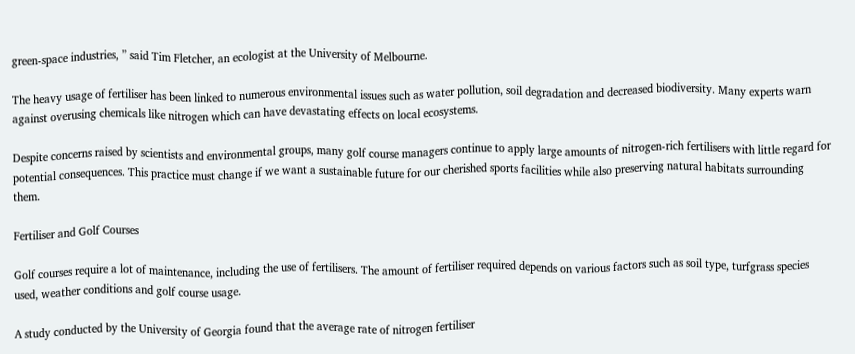green-space industries, ” said Tim Fletcher, an ecologist at the University of Melbourne.

The heavy usage of fertiliser has been linked to numerous environmental issues such as water pollution, soil degradation and decreased biodiversity. Many experts warn against overusing chemicals like nitrogen which can have devastating effects on local ecosystems.

Despite concerns raised by scientists and environmental groups, many golf course managers continue to apply large amounts of nitrogen-rich fertilisers with little regard for potential consequences. This practice must change if we want a sustainable future for our cherished sports facilities while also preserving natural habitats surrounding them.

Fertiliser and Golf Courses

Golf courses require a lot of maintenance, including the use of fertilisers. The amount of fertiliser required depends on various factors such as soil type, turfgrass species used, weather conditions and golf course usage.

A study conducted by the University of Georgia found that the average rate of nitrogen fertiliser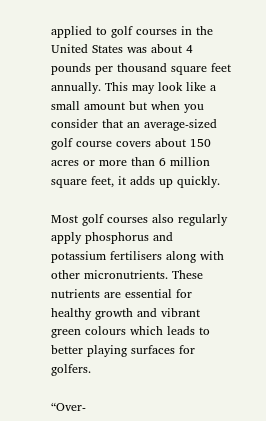applied to golf courses in the United States was about 4 pounds per thousand square feet annually. This may look like a small amount but when you consider that an average-sized golf course covers about 150 acres or more than 6 million square feet, it adds up quickly.

Most golf courses also regularly apply phosphorus and potassium fertilisers along with other micronutrients. These nutrients are essential for healthy growth and vibrant green colours which leads to better playing surfaces for golfers.

“Over-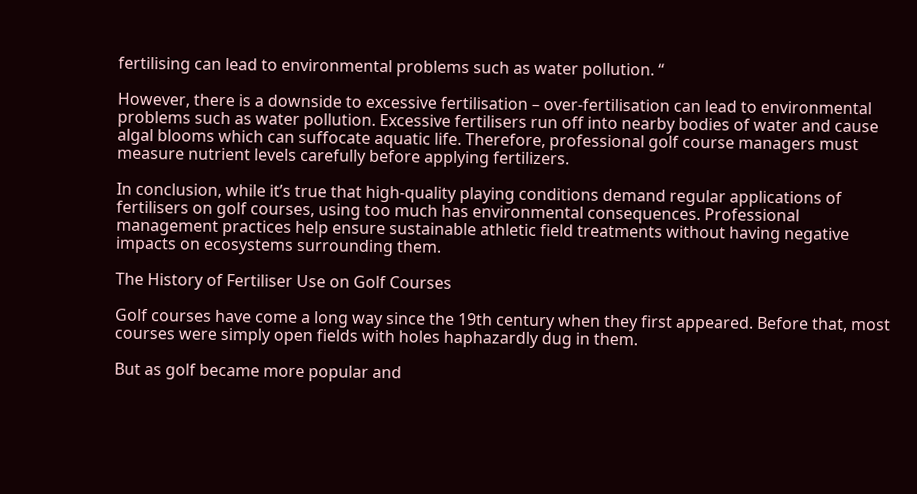fertilising can lead to environmental problems such as water pollution. “

However, there is a downside to excessive fertilisation – over-fertilisation can lead to environmental problems such as water pollution. Excessive fertilisers run off into nearby bodies of water and cause algal blooms which can suffocate aquatic life. Therefore, professional golf course managers must measure nutrient levels carefully before applying fertilizers.

In conclusion, while it’s true that high-quality playing conditions demand regular applications of fertilisers on golf courses, using too much has environmental consequences. Professional management practices help ensure sustainable athletic field treatments without having negative impacts on ecosystems surrounding them.

The History of Fertiliser Use on Golf Courses

Golf courses have come a long way since the 19th century when they first appeared. Before that, most courses were simply open fields with holes haphazardly dug in them.

But as golf became more popular and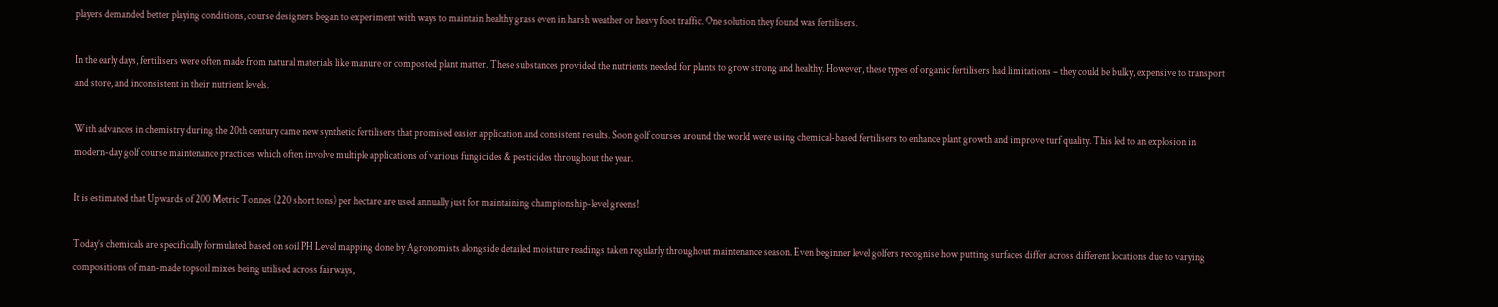players demanded better playing conditions, course designers began to experiment with ways to maintain healthy grass even in harsh weather or heavy foot traffic. One solution they found was fertilisers.

In the early days, fertilisers were often made from natural materials like manure or composted plant matter. These substances provided the nutrients needed for plants to grow strong and healthy. However, these types of organic fertilisers had limitations – they could be bulky, expensive to transport and store, and inconsistent in their nutrient levels.

With advances in chemistry during the 20th century came new synthetic fertilisers that promised easier application and consistent results. Soon golf courses around the world were using chemical-based fertilisers to enhance plant growth and improve turf quality. This led to an explosion in modern-day golf course maintenance practices which often involve multiple applications of various fungicides & pesticides throughout the year.

It is estimated that Upwards of 200 Metric Tonnes (220 short tons) per hectare are used annually just for maintaining championship-level greens!

Today’s chemicals are specifically formulated based on soil PH Level mapping done by Agronomists alongside detailed moisture readings taken regularly throughout maintenance season. Even beginner level golfers recognise how putting surfaces differ across different locations due to varying compositions of man-made topsoil mixes being utilised across fairways,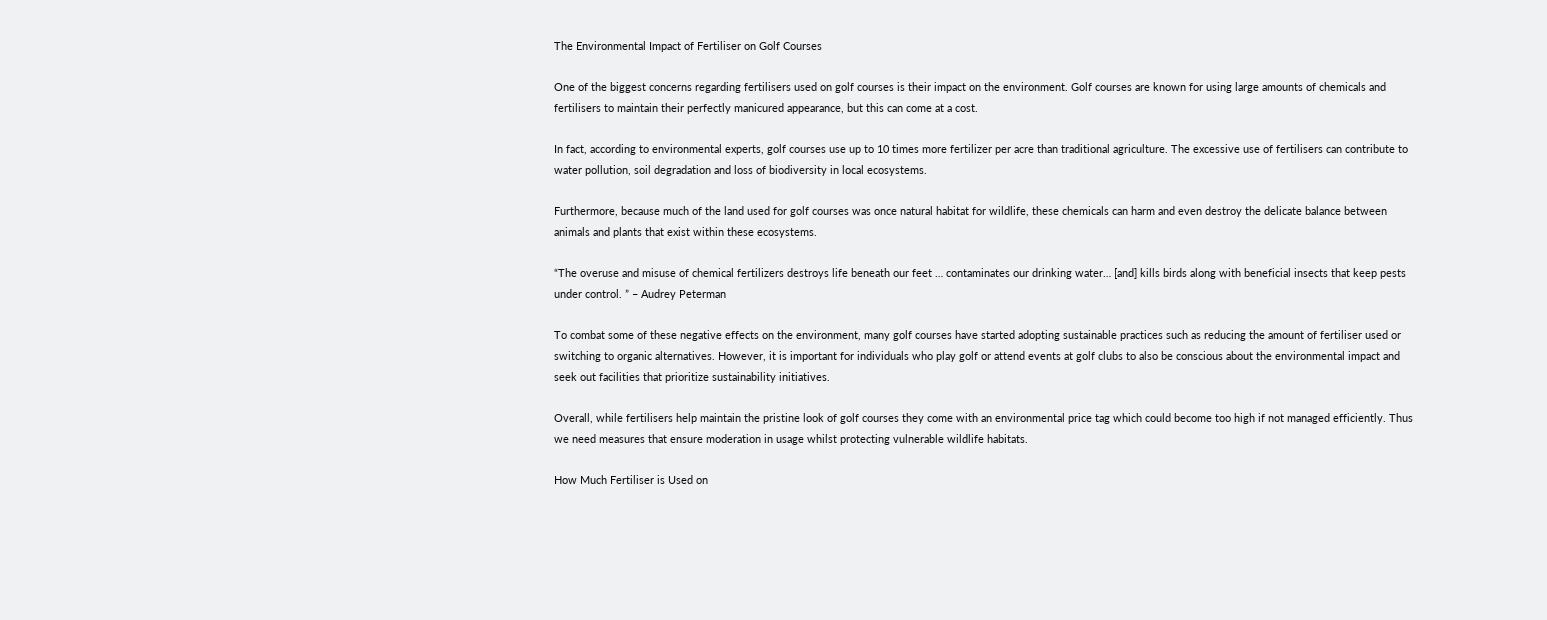The Environmental Impact of Fertiliser on Golf Courses

One of the biggest concerns regarding fertilisers used on golf courses is their impact on the environment. Golf courses are known for using large amounts of chemicals and fertilisers to maintain their perfectly manicured appearance, but this can come at a cost.

In fact, according to environmental experts, golf courses use up to 10 times more fertilizer per acre than traditional agriculture. The excessive use of fertilisers can contribute to water pollution, soil degradation and loss of biodiversity in local ecosystems.

Furthermore, because much of the land used for golf courses was once natural habitat for wildlife, these chemicals can harm and even destroy the delicate balance between animals and plants that exist within these ecosystems.

“The overuse and misuse of chemical fertilizers destroys life beneath our feet … contaminates our drinking water… [and] kills birds along with beneficial insects that keep pests under control. ” – Audrey Peterman

To combat some of these negative effects on the environment, many golf courses have started adopting sustainable practices such as reducing the amount of fertiliser used or switching to organic alternatives. However, it is important for individuals who play golf or attend events at golf clubs to also be conscious about the environmental impact and seek out facilities that prioritize sustainability initiatives.

Overall, while fertilisers help maintain the pristine look of golf courses they come with an environmental price tag which could become too high if not managed efficiently. Thus we need measures that ensure moderation in usage whilst protecting vulnerable wildlife habitats.

How Much Fertiliser is Used on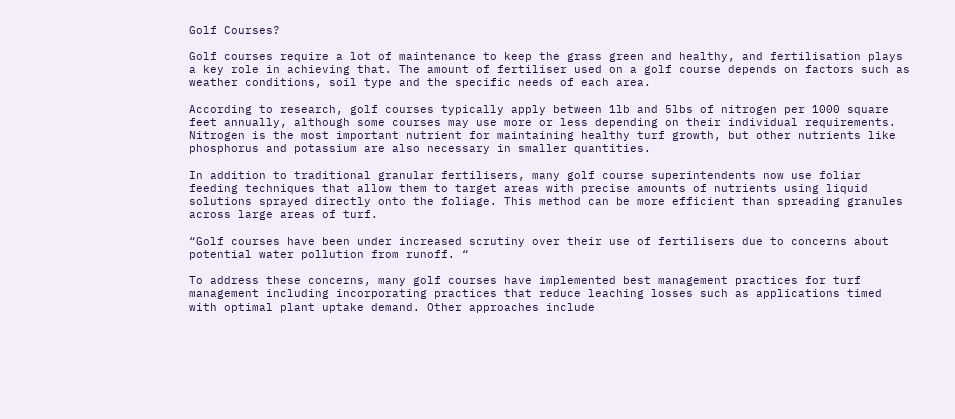Golf Courses?

Golf courses require a lot of maintenance to keep the grass green and healthy, and fertilisation plays a key role in achieving that. The amount of fertiliser used on a golf course depends on factors such as weather conditions, soil type and the specific needs of each area.

According to research, golf courses typically apply between 1lb and 5lbs of nitrogen per 1000 square feet annually, although some courses may use more or less depending on their individual requirements. Nitrogen is the most important nutrient for maintaining healthy turf growth, but other nutrients like phosphorus and potassium are also necessary in smaller quantities.

In addition to traditional granular fertilisers, many golf course superintendents now use foliar feeding techniques that allow them to target areas with precise amounts of nutrients using liquid solutions sprayed directly onto the foliage. This method can be more efficient than spreading granules across large areas of turf.

“Golf courses have been under increased scrutiny over their use of fertilisers due to concerns about potential water pollution from runoff. “

To address these concerns, many golf courses have implemented best management practices for turf management including incorporating practices that reduce leaching losses such as applications timed with optimal plant uptake demand. Other approaches include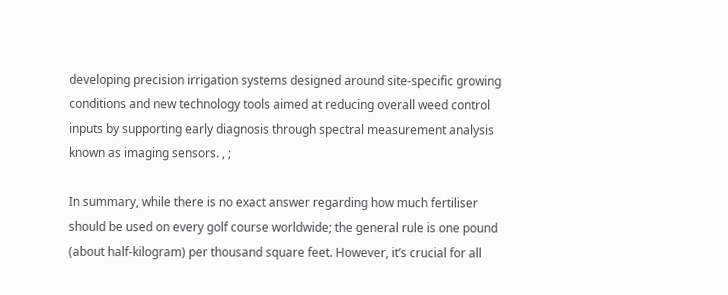developing precision irrigation systems designed around site-specific growing conditions and new technology tools aimed at reducing overall weed control inputs by supporting early diagnosis through spectral measurement analysis known as imaging sensors. , ;

In summary, while there is no exact answer regarding how much fertiliser should be used on every golf course worldwide; the general rule is one pound (about half-kilogram) per thousand square feet. However, it’s crucial for all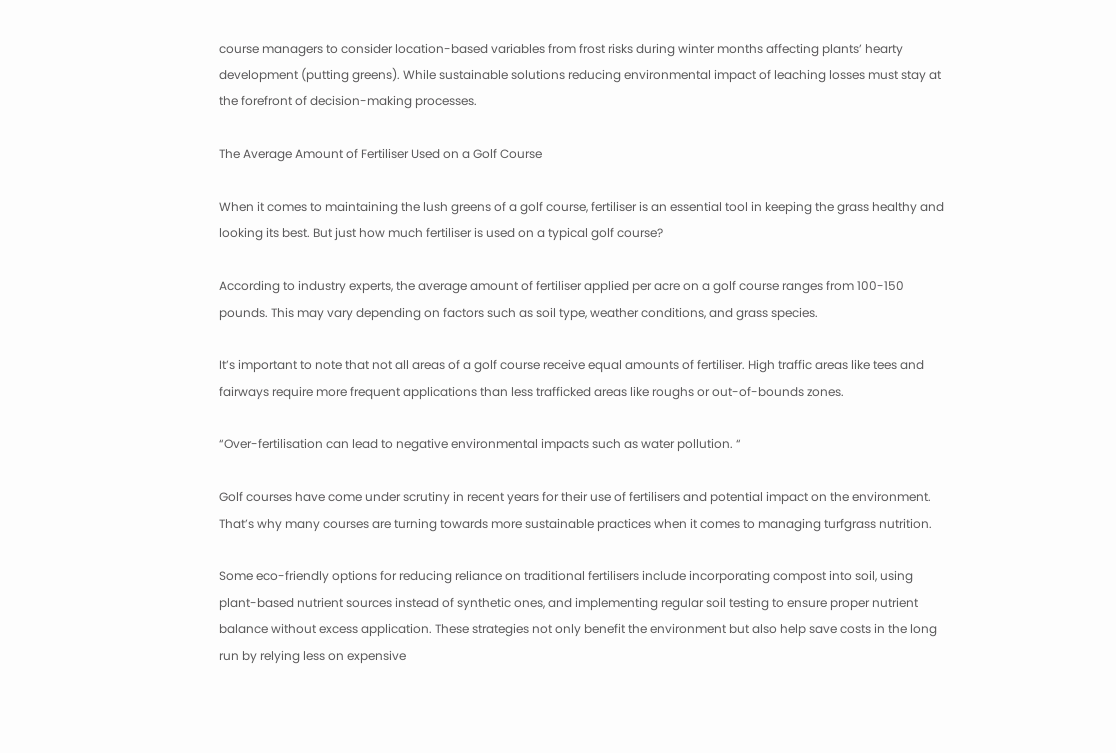course managers to consider location-based variables from frost risks during winter months affecting plants’ hearty development (putting greens). While sustainable solutions reducing environmental impact of leaching losses must stay at the forefront of decision-making processes.

The Average Amount of Fertiliser Used on a Golf Course

When it comes to maintaining the lush greens of a golf course, fertiliser is an essential tool in keeping the grass healthy and looking its best. But just how much fertiliser is used on a typical golf course?

According to industry experts, the average amount of fertiliser applied per acre on a golf course ranges from 100-150 pounds. This may vary depending on factors such as soil type, weather conditions, and grass species.

It’s important to note that not all areas of a golf course receive equal amounts of fertiliser. High traffic areas like tees and fairways require more frequent applications than less trafficked areas like roughs or out-of-bounds zones.

“Over-fertilisation can lead to negative environmental impacts such as water pollution. “

Golf courses have come under scrutiny in recent years for their use of fertilisers and potential impact on the environment. That’s why many courses are turning towards more sustainable practices when it comes to managing turfgrass nutrition.

Some eco-friendly options for reducing reliance on traditional fertilisers include incorporating compost into soil, using plant-based nutrient sources instead of synthetic ones, and implementing regular soil testing to ensure proper nutrient balance without excess application. These strategies not only benefit the environment but also help save costs in the long run by relying less on expensive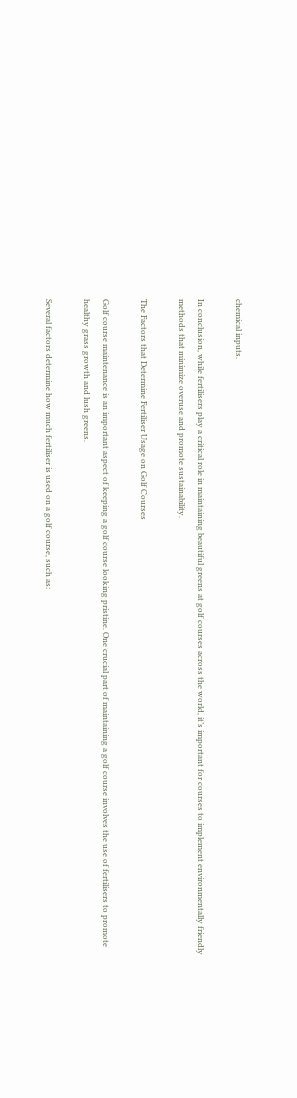chemical inputs.

In conclusion, while fertilisers play a critical role in maintaining beautiful greens at golf courses across the world, it’s important for courses to implement environmentally friendly methods that minimize overuse and promote sustainability.

The Factors that Determine Fertiliser Usage on Golf Courses

Golf course maintenance is an important aspect of keeping a golf course looking pristine. One crucial part of maintaining a golf course involves the use of fertilisers to promote healthy grass growth and lush greens.

Several factors determine how much fertiliser is used on a golf course, such as: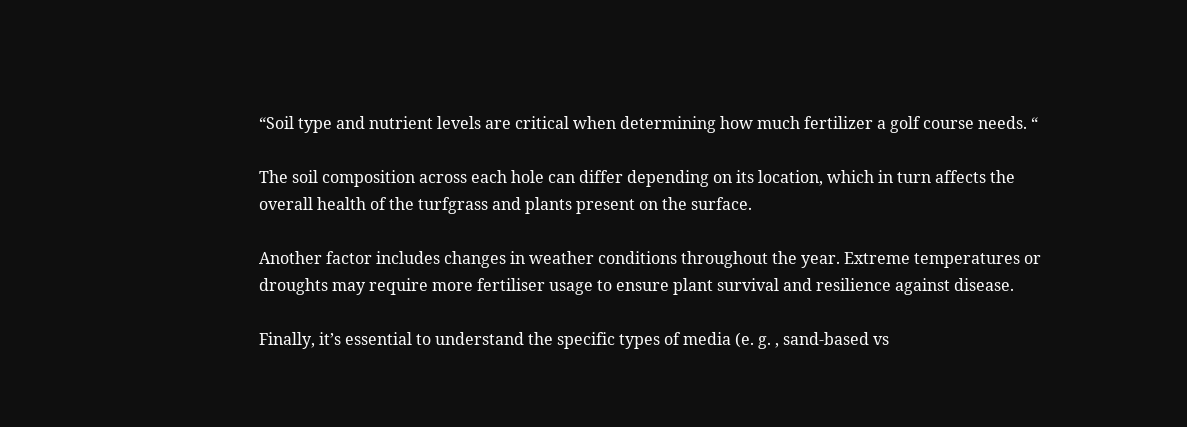“Soil type and nutrient levels are critical when determining how much fertilizer a golf course needs. “

The soil composition across each hole can differ depending on its location, which in turn affects the overall health of the turfgrass and plants present on the surface.

Another factor includes changes in weather conditions throughout the year. Extreme temperatures or droughts may require more fertiliser usage to ensure plant survival and resilience against disease.

Finally, it’s essential to understand the specific types of media (e. g. , sand-based vs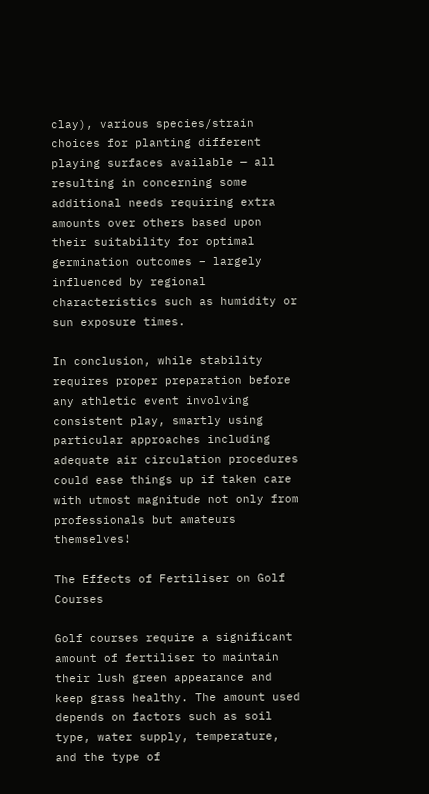clay), various species/strain choices for planting different playing surfaces available — all resulting in concerning some additional needs requiring extra amounts over others based upon their suitability for optimal germination outcomes – largely influenced by regional characteristics such as humidity or sun exposure times.

In conclusion, while stability requires proper preparation before any athletic event involving consistent play, smartly using particular approaches including adequate air circulation procedures could ease things up if taken care with utmost magnitude not only from professionals but amateurs themselves!

The Effects of Fertiliser on Golf Courses

Golf courses require a significant amount of fertiliser to maintain their lush green appearance and keep grass healthy. The amount used depends on factors such as soil type, water supply, temperature, and the type of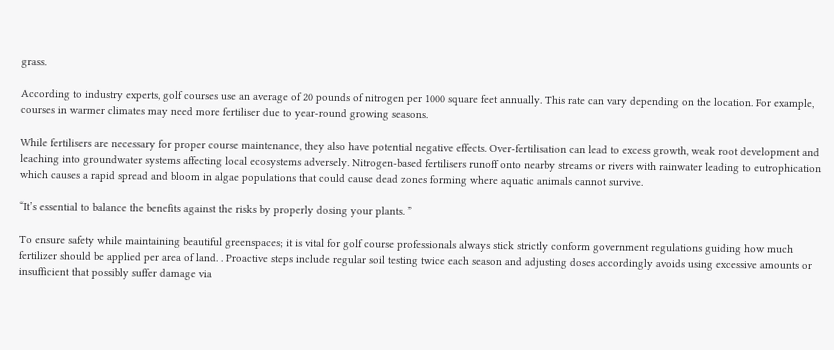grass.

According to industry experts, golf courses use an average of 20 pounds of nitrogen per 1000 square feet annually. This rate can vary depending on the location. For example, courses in warmer climates may need more fertiliser due to year-round growing seasons.

While fertilisers are necessary for proper course maintenance, they also have potential negative effects. Over-fertilisation can lead to excess growth, weak root development and leaching into groundwater systems affecting local ecosystems adversely. Nitrogen-based fertilisers runoff onto nearby streams or rivers with rainwater leading to eutrophication which causes a rapid spread and bloom in algae populations that could cause dead zones forming where aquatic animals cannot survive.

“It’s essential to balance the benefits against the risks by properly dosing your plants. ”

To ensure safety while maintaining beautiful greenspaces; it is vital for golf course professionals always stick strictly conform government regulations guiding how much fertilizer should be applied per area of land. . Proactive steps include regular soil testing twice each season and adjusting doses accordingly avoids using excessive amounts or insufficient that possibly suffer damage via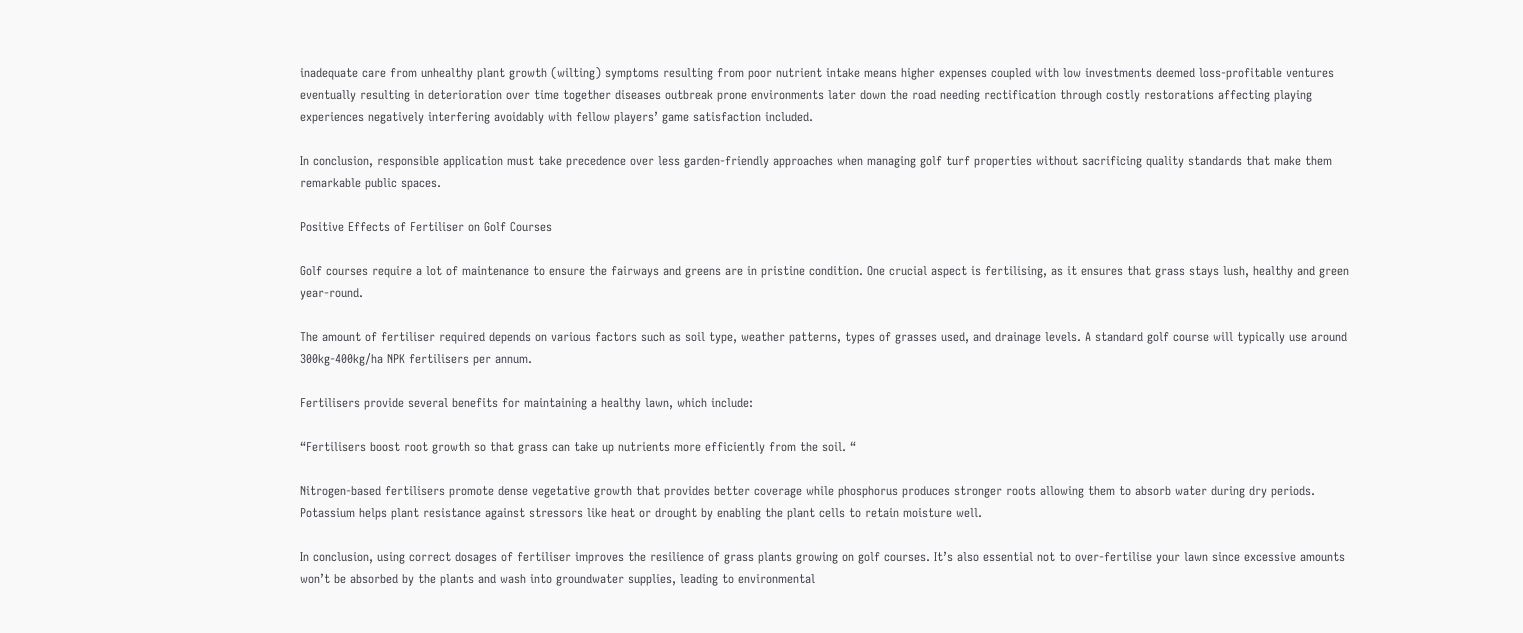inadequate care from unhealthy plant growth (wilting) symptoms resulting from poor nutrient intake means higher expenses coupled with low investments deemed loss-profitable ventures eventually resulting in deterioration over time together diseases outbreak prone environments later down the road needing rectification through costly restorations affecting playing experiences negatively interfering avoidably with fellow players’ game satisfaction included.

In conclusion, responsible application must take precedence over less garden-friendly approaches when managing golf turf properties without sacrificing quality standards that make them remarkable public spaces.

Positive Effects of Fertiliser on Golf Courses

Golf courses require a lot of maintenance to ensure the fairways and greens are in pristine condition. One crucial aspect is fertilising, as it ensures that grass stays lush, healthy and green year-round.

The amount of fertiliser required depends on various factors such as soil type, weather patterns, types of grasses used, and drainage levels. A standard golf course will typically use around 300kg-400kg/ha NPK fertilisers per annum.

Fertilisers provide several benefits for maintaining a healthy lawn, which include:

“Fertilisers boost root growth so that grass can take up nutrients more efficiently from the soil. “

Nitrogen-based fertilisers promote dense vegetative growth that provides better coverage while phosphorus produces stronger roots allowing them to absorb water during dry periods. Potassium helps plant resistance against stressors like heat or drought by enabling the plant cells to retain moisture well.

In conclusion, using correct dosages of fertiliser improves the resilience of grass plants growing on golf courses. It’s also essential not to over-fertilise your lawn since excessive amounts won’t be absorbed by the plants and wash into groundwater supplies, leading to environmental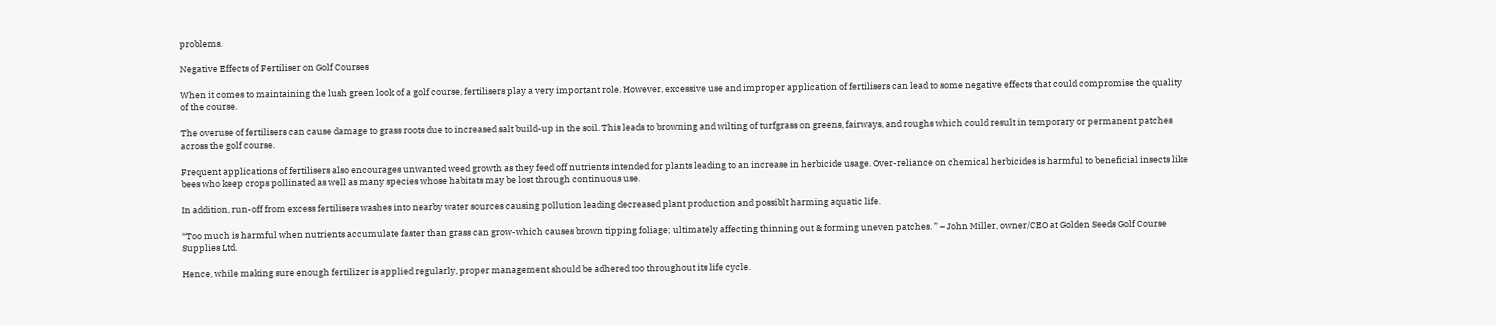problems.

Negative Effects of Fertiliser on Golf Courses

When it comes to maintaining the lush green look of a golf course, fertilisers play a very important role. However, excessive use and improper application of fertilisers can lead to some negative effects that could compromise the quality of the course.

The overuse of fertilisers can cause damage to grass roots due to increased salt build-up in the soil. This leads to browning and wilting of turfgrass on greens, fairways, and roughs which could result in temporary or permanent patches across the golf course.

Frequent applications of fertilisers also encourages unwanted weed growth as they feed off nutrients intended for plants leading to an increase in herbicide usage. Over-reliance on chemical herbicides is harmful to beneficial insects like bees who keep crops pollinated as well as many species whose habitats may be lost through continuous use.

In addition, run-off from excess fertilisers washes into nearby water sources causing pollution leading decreased plant production and possiblt harming aquatic life.

“Too much is harmful when nutrients accumulate faster than grass can grow-which causes brown tipping foliage; ultimately affecting thinning out & forming uneven patches. ” – John Miller, owner/CEO at Golden Seeds Golf Course Supplies Ltd.

Hence, while making sure enough fertilizer is applied regularly, proper management should be adhered too throughout its life cycle.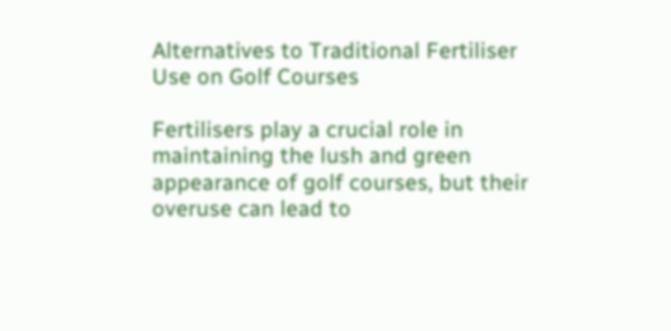Alternatives to Traditional Fertiliser Use on Golf Courses

Fertilisers play a crucial role in maintaining the lush and green appearance of golf courses, but their overuse can lead to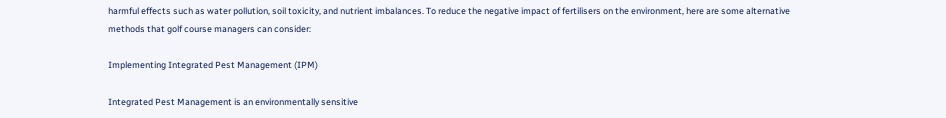harmful effects such as water pollution, soil toxicity, and nutrient imbalances. To reduce the negative impact of fertilisers on the environment, here are some alternative methods that golf course managers can consider:

Implementing Integrated Pest Management (IPM)

Integrated Pest Management is an environmentally sensitive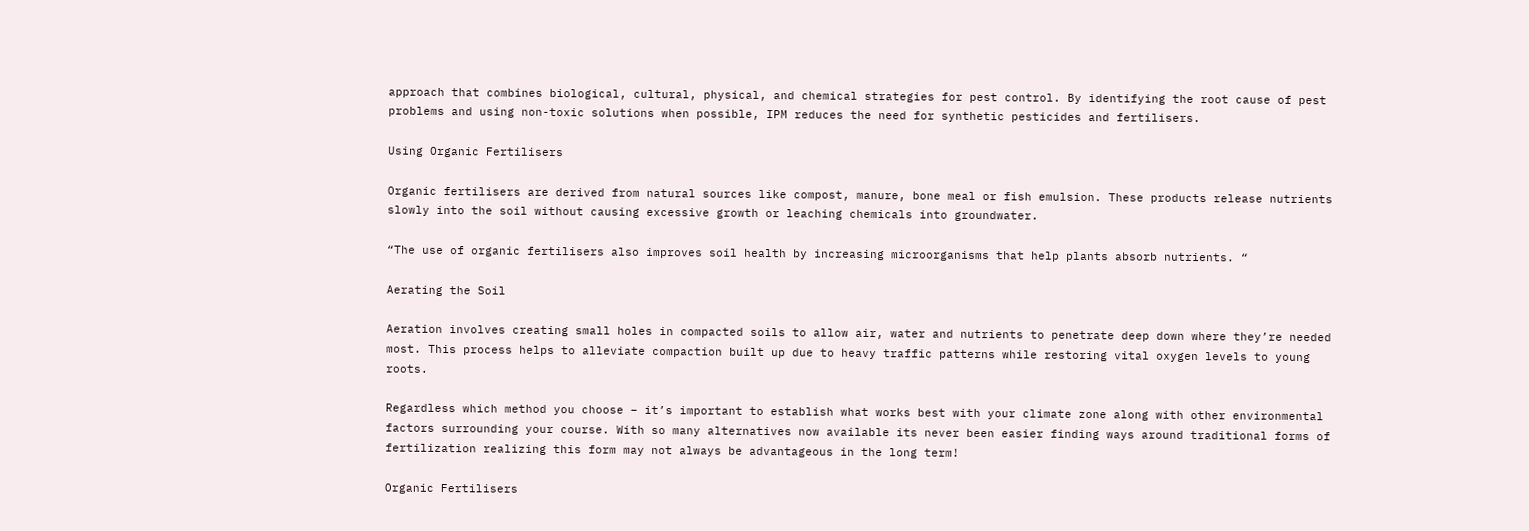approach that combines biological, cultural, physical, and chemical strategies for pest control. By identifying the root cause of pest problems and using non-toxic solutions when possible, IPM reduces the need for synthetic pesticides and fertilisers.

Using Organic Fertilisers

Organic fertilisers are derived from natural sources like compost, manure, bone meal or fish emulsion. These products release nutrients slowly into the soil without causing excessive growth or leaching chemicals into groundwater.

“The use of organic fertilisers also improves soil health by increasing microorganisms that help plants absorb nutrients. “

Aerating the Soil

Aeration involves creating small holes in compacted soils to allow air, water and nutrients to penetrate deep down where they’re needed most. This process helps to alleviate compaction built up due to heavy traffic patterns while restoring vital oxygen levels to young roots.

Regardless which method you choose – it’s important to establish what works best with your climate zone along with other environmental factors surrounding your course. With so many alternatives now available its never been easier finding ways around traditional forms of fertilization realizing this form may not always be advantageous in the long term!

Organic Fertilisers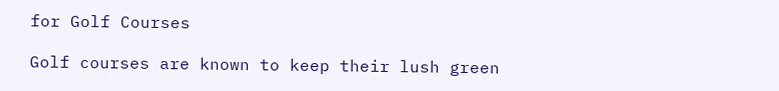for Golf Courses

Golf courses are known to keep their lush green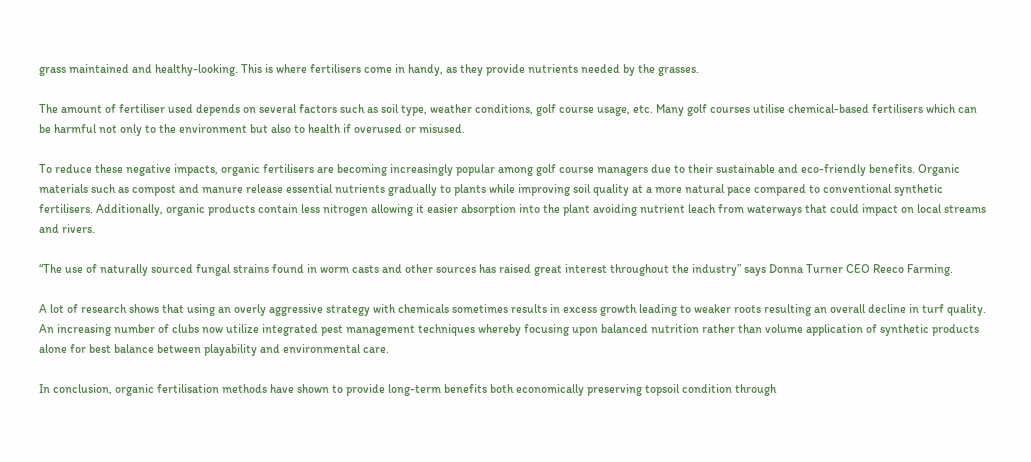grass maintained and healthy-looking. This is where fertilisers come in handy, as they provide nutrients needed by the grasses.

The amount of fertiliser used depends on several factors such as soil type, weather conditions, golf course usage, etc. Many golf courses utilise chemical-based fertilisers which can be harmful not only to the environment but also to health if overused or misused.

To reduce these negative impacts, organic fertilisers are becoming increasingly popular among golf course managers due to their sustainable and eco-friendly benefits. Organic materials such as compost and manure release essential nutrients gradually to plants while improving soil quality at a more natural pace compared to conventional synthetic fertilisers. Additionally, organic products contain less nitrogen allowing it easier absorption into the plant avoiding nutrient leach from waterways that could impact on local streams and rivers.

“The use of naturally sourced fungal strains found in worm casts and other sources has raised great interest throughout the industry” says Donna Turner CEO Reeco Farming.

A lot of research shows that using an overly aggressive strategy with chemicals sometimes results in excess growth leading to weaker roots resulting an overall decline in turf quality. An increasing number of clubs now utilize integrated pest management techniques whereby focusing upon balanced nutrition rather than volume application of synthetic products alone for best balance between playability and environmental care.

In conclusion, organic fertilisation methods have shown to provide long-term benefits both economically preserving topsoil condition through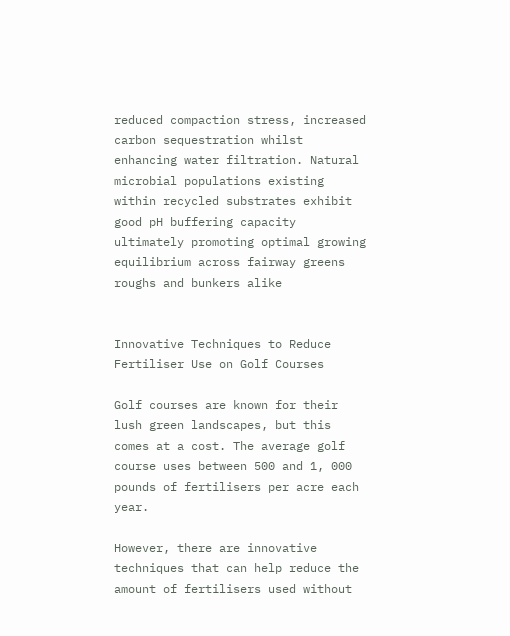reduced compaction stress, increased carbon sequestration whilst enhancing water filtration. Natural microbial populations existing within recycled substrates exhibit good pH buffering capacity ultimately promoting optimal growing equilibrium across fairway greens roughs and bunkers alike


Innovative Techniques to Reduce Fertiliser Use on Golf Courses

Golf courses are known for their lush green landscapes, but this comes at a cost. The average golf course uses between 500 and 1, 000 pounds of fertilisers per acre each year.

However, there are innovative techniques that can help reduce the amount of fertilisers used without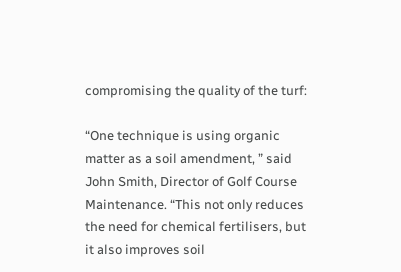compromising the quality of the turf:

“One technique is using organic matter as a soil amendment, ” said John Smith, Director of Golf Course Maintenance. “This not only reduces the need for chemical fertilisers, but it also improves soil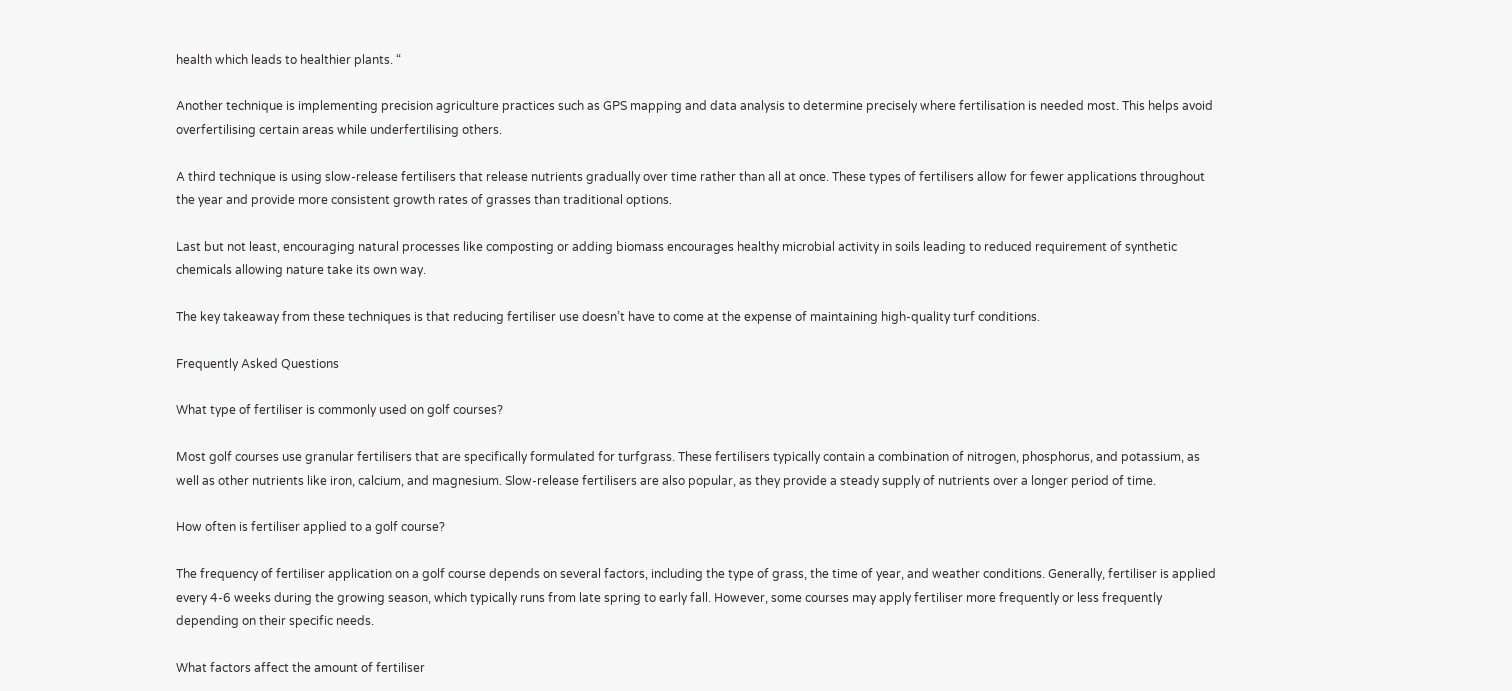health which leads to healthier plants. “

Another technique is implementing precision agriculture practices such as GPS mapping and data analysis to determine precisely where fertilisation is needed most. This helps avoid overfertilising certain areas while underfertilising others.

A third technique is using slow-release fertilisers that release nutrients gradually over time rather than all at once. These types of fertilisers allow for fewer applications throughout the year and provide more consistent growth rates of grasses than traditional options.

Last but not least, encouraging natural processes like composting or adding biomass encourages healthy microbial activity in soils leading to reduced requirement of synthetic chemicals allowing nature take its own way.

The key takeaway from these techniques is that reducing fertiliser use doesn’t have to come at the expense of maintaining high-quality turf conditions.

Frequently Asked Questions

What type of fertiliser is commonly used on golf courses?

Most golf courses use granular fertilisers that are specifically formulated for turfgrass. These fertilisers typically contain a combination of nitrogen, phosphorus, and potassium, as well as other nutrients like iron, calcium, and magnesium. Slow-release fertilisers are also popular, as they provide a steady supply of nutrients over a longer period of time.

How often is fertiliser applied to a golf course?

The frequency of fertiliser application on a golf course depends on several factors, including the type of grass, the time of year, and weather conditions. Generally, fertiliser is applied every 4-6 weeks during the growing season, which typically runs from late spring to early fall. However, some courses may apply fertiliser more frequently or less frequently depending on their specific needs.

What factors affect the amount of fertiliser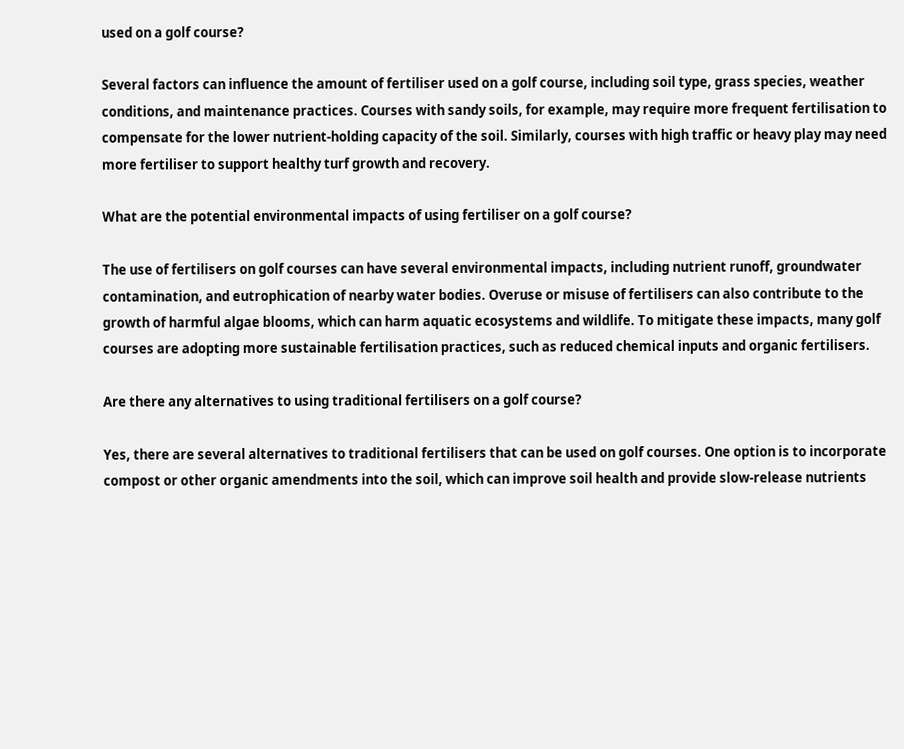used on a golf course?

Several factors can influence the amount of fertiliser used on a golf course, including soil type, grass species, weather conditions, and maintenance practices. Courses with sandy soils, for example, may require more frequent fertilisation to compensate for the lower nutrient-holding capacity of the soil. Similarly, courses with high traffic or heavy play may need more fertiliser to support healthy turf growth and recovery.

What are the potential environmental impacts of using fertiliser on a golf course?

The use of fertilisers on golf courses can have several environmental impacts, including nutrient runoff, groundwater contamination, and eutrophication of nearby water bodies. Overuse or misuse of fertilisers can also contribute to the growth of harmful algae blooms, which can harm aquatic ecosystems and wildlife. To mitigate these impacts, many golf courses are adopting more sustainable fertilisation practices, such as reduced chemical inputs and organic fertilisers.

Are there any alternatives to using traditional fertilisers on a golf course?

Yes, there are several alternatives to traditional fertilisers that can be used on golf courses. One option is to incorporate compost or other organic amendments into the soil, which can improve soil health and provide slow-release nutrients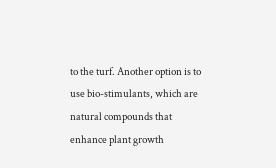to the turf. Another option is to use bio-stimulants, which are natural compounds that enhance plant growth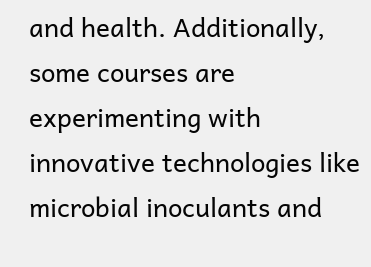and health. Additionally, some courses are experimenting with innovative technologies like microbial inoculants and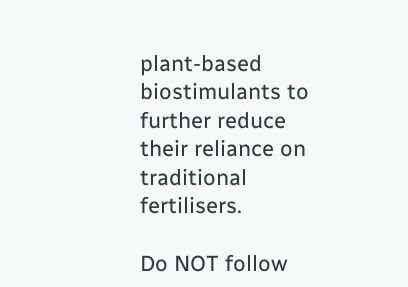plant-based biostimulants to further reduce their reliance on traditional fertilisers.

Do NOT follow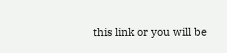this link or you will be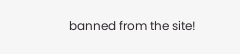banned from the site!